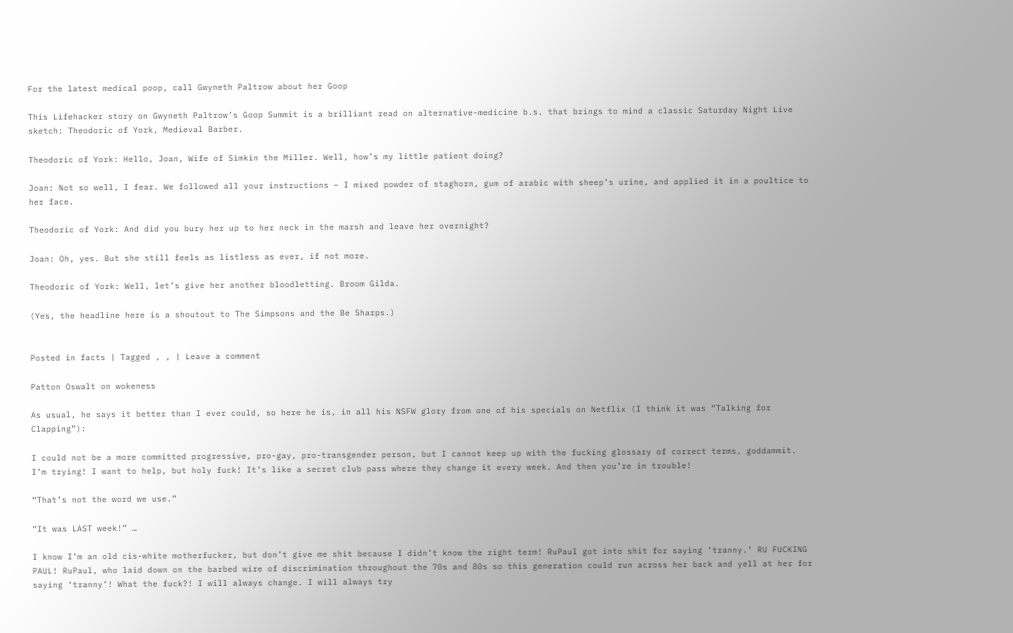For the latest medical poop, call Gwyneth Paltrow about her Goop

This Lifehacker story on Gwyneth Paltrow’s Goop Summit is a brilliant read on alternative-medicine b.s. that brings to mind a classic Saturday Night Live sketch: Theodoric of York, Medieval Barber.

Theodoric of York: Hello, Joan, Wife of Simkin the Miller. Well, how’s my little patient doing?

Joan: Not so well, I fear. We followed all your instructions – I mixed powder of staghorn, gum of arabic with sheep’s urine, and applied it in a poultice to her face.

Theodoric of York: And did you bury her up to her neck in the marsh and leave her overnight?

Joan: Oh, yes. But she still feels as listless as ever, if not more.

Theodoric of York: Well, let’s give her another bloodletting. Broom Gilda.

(Yes, the headline here is a shoutout to The Simpsons and the Be Sharps.)


Posted in facts | Tagged , , | Leave a comment

Patton Oswalt on wokeness

As usual, he says it better than I ever could, so here he is, in all his NSFW glory from one of his specials on Netflix (I think it was “Talking for Clapping”):

I could not be a more committed progressive, pro-gay, pro-transgender person, but I cannot keep up with the fucking glossary of correct terms, goddammit. I’m trying! I want to help, but holy fuck! It’s like a secret club pass where they change it every week. And then you’re in trouble!

“That’s not the word we use.”

“It was LAST week!” …

I know I’m an old cis-white motherfucker, but don’t give me shit because I didn’t know the right term! RuPaul got into shit for saying ‘tranny.’ RU FUCKING PAUL! RuPaul, who laid down on the barbed wire of discrimination throughout the 70s and 80s so this generation could run across her back and yell at her for saying ‘tranny’! What the fuck?! I will always change. I will always try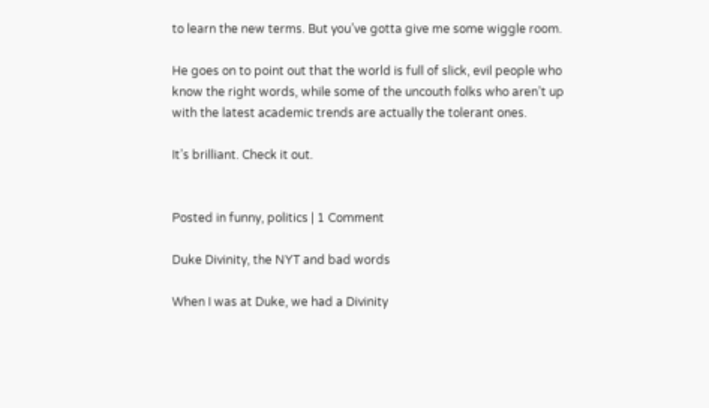to learn the new terms. But you’ve gotta give me some wiggle room.

He goes on to point out that the world is full of slick, evil people who know the right words, while some of the uncouth folks who aren’t up with the latest academic trends are actually the tolerant ones.

It’s brilliant. Check it out.


Posted in funny, politics | 1 Comment

Duke Divinity, the NYT and bad words

When I was at Duke, we had a Divinity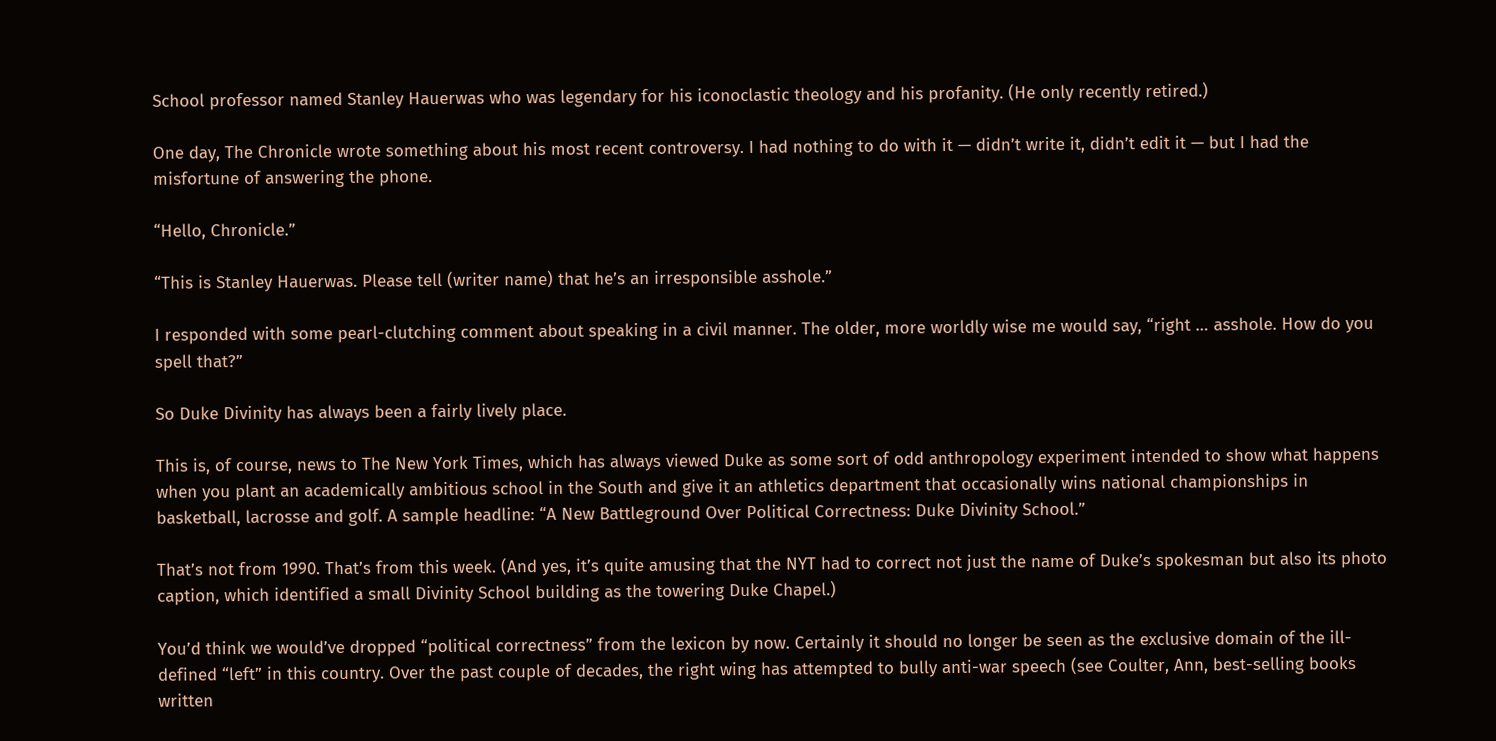School professor named Stanley Hauerwas who was legendary for his iconoclastic theology and his profanity. (He only recently retired.)

One day, The Chronicle wrote something about his most recent controversy. I had nothing to do with it — didn’t write it, didn’t edit it — but I had the misfortune of answering the phone.

“Hello, Chronicle.”

“This is Stanley Hauerwas. Please tell (writer name) that he’s an irresponsible asshole.”

I responded with some pearl-clutching comment about speaking in a civil manner. The older, more worldly wise me would say, “right … asshole. How do you spell that?”

So Duke Divinity has always been a fairly lively place.

This is, of course, news to The New York Times, which has always viewed Duke as some sort of odd anthropology experiment intended to show what happens when you plant an academically ambitious school in the South and give it an athletics department that occasionally wins national championships in basketball, lacrosse and golf. A sample headline: “A New Battleground Over Political Correctness: Duke Divinity School.”

That’s not from 1990. That’s from this week. (And yes, it’s quite amusing that the NYT had to correct not just the name of Duke’s spokesman but also its photo caption, which identified a small Divinity School building as the towering Duke Chapel.)

You’d think we would’ve dropped “political correctness” from the lexicon by now. Certainly it should no longer be seen as the exclusive domain of the ill-defined “left” in this country. Over the past couple of decades, the right wing has attempted to bully anti-war speech (see Coulter, Ann, best-selling books written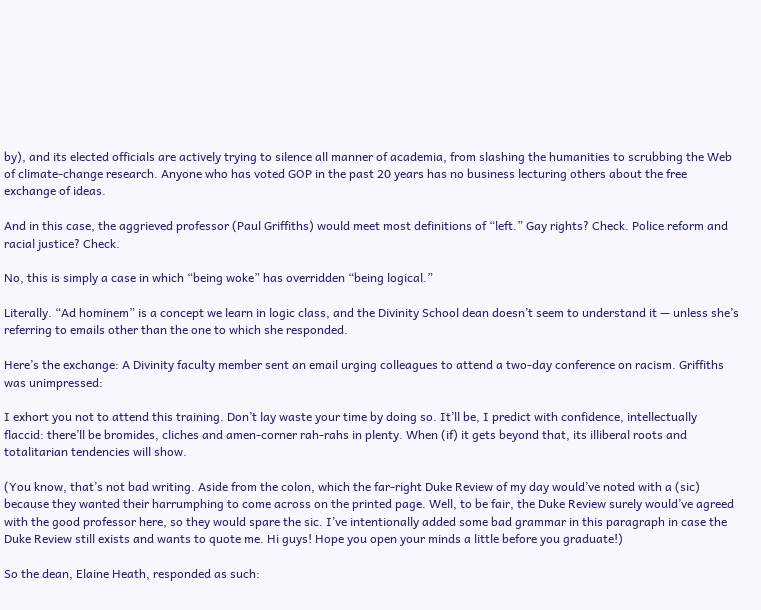by), and its elected officials are actively trying to silence all manner of academia, from slashing the humanities to scrubbing the Web of climate-change research. Anyone who has voted GOP in the past 20 years has no business lecturing others about the free exchange of ideas.

And in this case, the aggrieved professor (Paul Griffiths) would meet most definitions of “left.” Gay rights? Check. Police reform and racial justice? Check.

No, this is simply a case in which “being woke” has overridden “being logical.”

Literally. “Ad hominem” is a concept we learn in logic class, and the Divinity School dean doesn’t seem to understand it — unless she’s referring to emails other than the one to which she responded.

Here’s the exchange: A Divinity faculty member sent an email urging colleagues to attend a two-day conference on racism. Griffiths was unimpressed:

I exhort you not to attend this training. Don’t lay waste your time by doing so. It’ll be, I predict with confidence, intellectually flaccid: there’ll be bromides, cliches and amen-corner rah-rahs in plenty. When (if) it gets beyond that, its illiberal roots and totalitarian tendencies will show.

(You know, that’s not bad writing. Aside from the colon, which the far-right Duke Review of my day would’ve noted with a (sic) because they wanted their harrumphing to come across on the printed page. Well, to be fair, the Duke Review surely would’ve agreed with the good professor here, so they would spare the sic. I’ve intentionally added some bad grammar in this paragraph in case the Duke Review still exists and wants to quote me. Hi guys! Hope you open your minds a little before you graduate!)

So the dean, Elaine Heath, responded as such: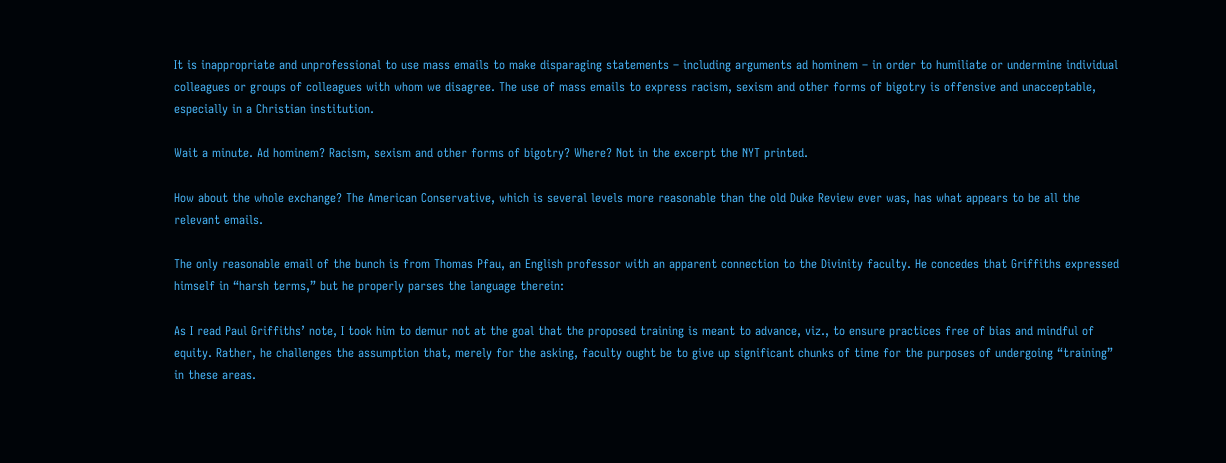It is inappropriate and unprofessional to use mass emails to make disparaging statements – including arguments ad hominem – in order to humiliate or undermine individual colleagues or groups of colleagues with whom we disagree. The use of mass emails to express racism, sexism and other forms of bigotry is offensive and unacceptable, especially in a Christian institution.

Wait a minute. Ad hominem? Racism, sexism and other forms of bigotry? Where? Not in the excerpt the NYT printed.

How about the whole exchange? The American Conservative, which is several levels more reasonable than the old Duke Review ever was, has what appears to be all the relevant emails.

The only reasonable email of the bunch is from Thomas Pfau, an English professor with an apparent connection to the Divinity faculty. He concedes that Griffiths expressed himself in “harsh terms,” but he properly parses the language therein:

As I read Paul Griffiths’ note, I took him to demur not at the goal that the proposed training is meant to advance, viz., to ensure practices free of bias and mindful of equity. Rather, he challenges the assumption that, merely for the asking, faculty ought be to give up significant chunks of time for the purposes of undergoing “training” in these areas.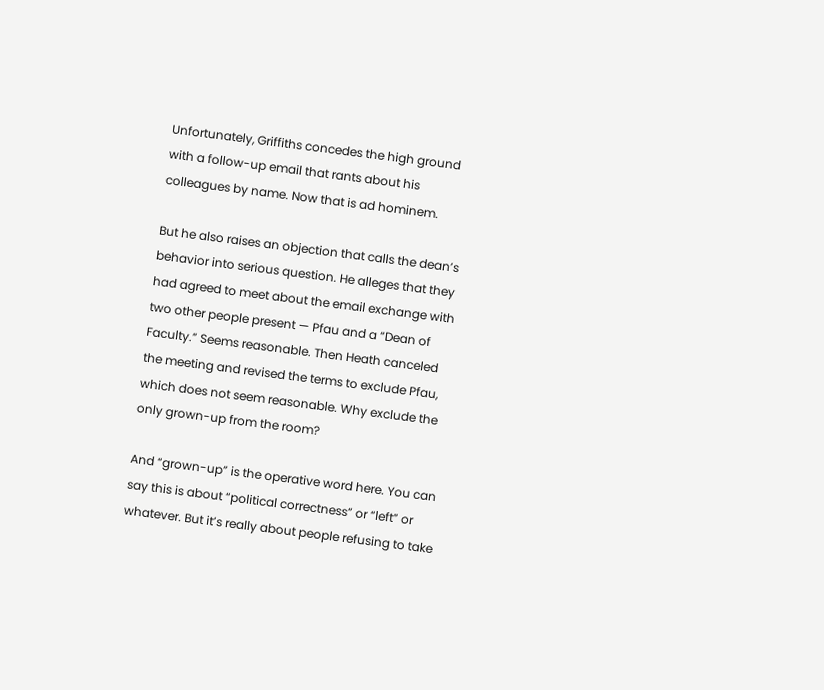Unfortunately, Griffiths concedes the high ground with a follow-up email that rants about his colleagues by name. Now that is ad hominem.

But he also raises an objection that calls the dean’s behavior into serious question. He alleges that they had agreed to meet about the email exchange with two other people present — Pfau and a “Dean of Faculty.” Seems reasonable. Then Heath canceled the meeting and revised the terms to exclude Pfau, which does not seem reasonable. Why exclude the only grown-up from the room?

And “grown-up” is the operative word here. You can say this is about “political correctness” or “left” or whatever. But it’s really about people refusing to take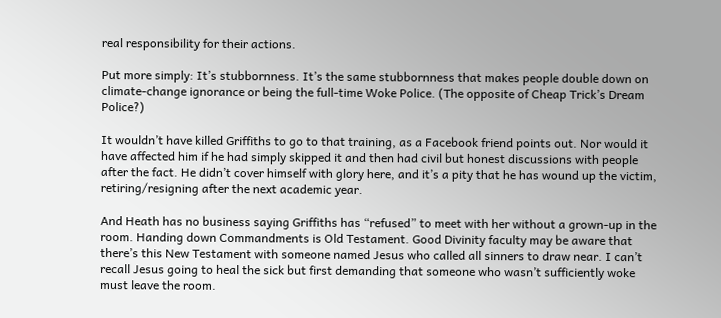real responsibility for their actions.

Put more simply: It’s stubbornness. It’s the same stubbornness that makes people double down on climate-change ignorance or being the full-time Woke Police. (The opposite of Cheap Trick’s Dream Police?)

It wouldn’t have killed Griffiths to go to that training, as a Facebook friend points out. Nor would it have affected him if he had simply skipped it and then had civil but honest discussions with people after the fact. He didn’t cover himself with glory here, and it’s a pity that he has wound up the victim, retiring/resigning after the next academic year.

And Heath has no business saying Griffiths has “refused” to meet with her without a grown-up in the room. Handing down Commandments is Old Testament. Good Divinity faculty may be aware that there’s this New Testament with someone named Jesus who called all sinners to draw near. I can’t recall Jesus going to heal the sick but first demanding that someone who wasn’t sufficiently woke must leave the room.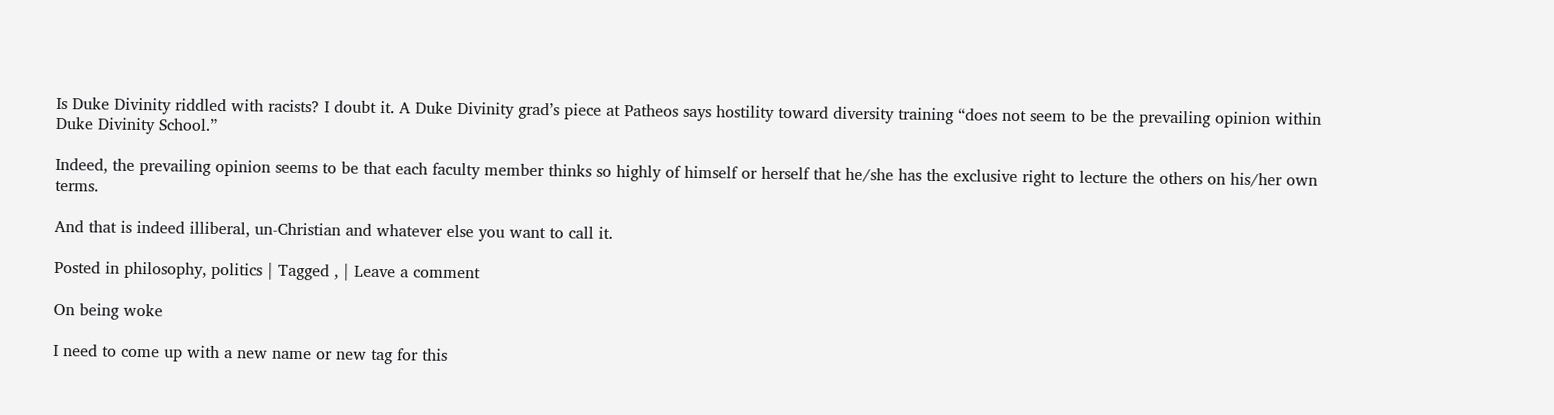Is Duke Divinity riddled with racists? I doubt it. A Duke Divinity grad’s piece at Patheos says hostility toward diversity training “does not seem to be the prevailing opinion within Duke Divinity School.”

Indeed, the prevailing opinion seems to be that each faculty member thinks so highly of himself or herself that he/she has the exclusive right to lecture the others on his/her own terms.

And that is indeed illiberal, un-Christian and whatever else you want to call it.

Posted in philosophy, politics | Tagged , | Leave a comment

On being woke

I need to come up with a new name or new tag for this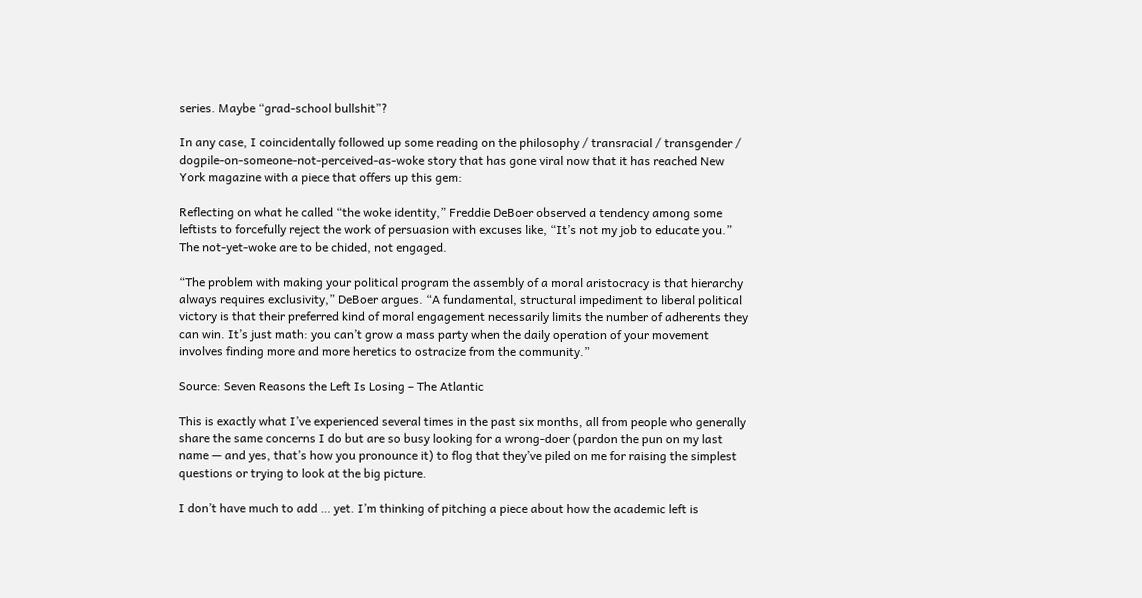series. Maybe “grad-school bullshit”?

In any case, I coincidentally followed up some reading on the philosophy / transracial / transgender / dogpile-on-someone-not-perceived-as-woke story that has gone viral now that it has reached New York magazine with a piece that offers up this gem:

Reflecting on what he called “the woke identity,” Freddie DeBoer observed a tendency among some leftists to forcefully reject the work of persuasion with excuses like, “It’s not my job to educate you.” The not-yet-woke are to be chided, not engaged.

“The problem with making your political program the assembly of a moral aristocracy is that hierarchy always requires exclusivity,” DeBoer argues. “A fundamental, structural impediment to liberal political victory is that their preferred kind of moral engagement necessarily limits the number of adherents they can win. It’s just math: you can’t grow a mass party when the daily operation of your movement involves finding more and more heretics to ostracize from the community.”

Source: Seven Reasons the Left Is Losing – The Atlantic

This is exactly what I’ve experienced several times in the past six months, all from people who generally share the same concerns I do but are so busy looking for a wrong-doer (pardon the pun on my last name — and yes, that’s how you pronounce it) to flog that they’ve piled on me for raising the simplest questions or trying to look at the big picture.

I don’t have much to add … yet. I’m thinking of pitching a piece about how the academic left is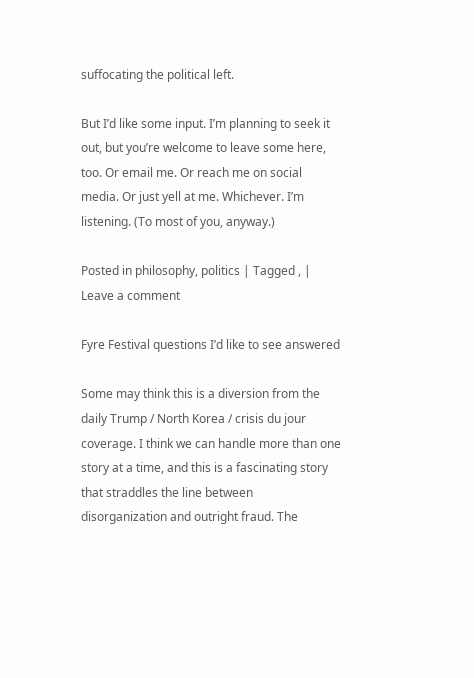suffocating the political left.

But I’d like some input. I’m planning to seek it out, but you’re welcome to leave some here, too. Or email me. Or reach me on social media. Or just yell at me. Whichever. I’m listening. (To most of you, anyway.)

Posted in philosophy, politics | Tagged , | Leave a comment

Fyre Festival questions I’d like to see answered

Some may think this is a diversion from the daily Trump / North Korea / crisis du jour coverage. I think we can handle more than one story at a time, and this is a fascinating story that straddles the line between disorganization and outright fraud. The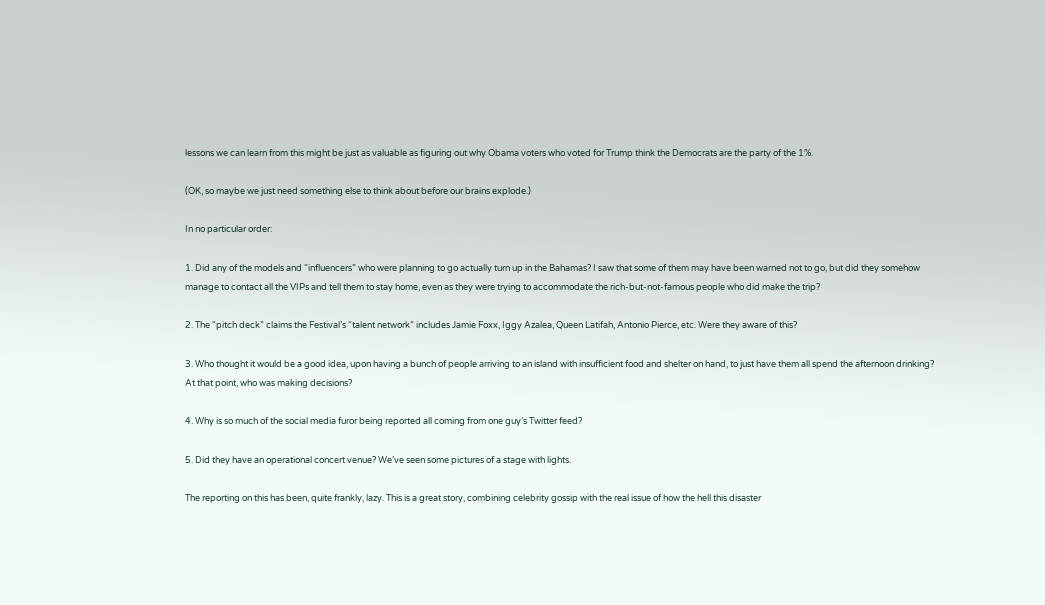lessons we can learn from this might be just as valuable as figuring out why Obama voters who voted for Trump think the Democrats are the party of the 1%.

(OK, so maybe we just need something else to think about before our brains explode.)

In no particular order:

1. Did any of the models and “influencers” who were planning to go actually turn up in the Bahamas? I saw that some of them may have been warned not to go, but did they somehow manage to contact all the VIPs and tell them to stay home, even as they were trying to accommodate the rich-but-not-famous people who did make the trip?

2. The “pitch deck” claims the Festival’s “talent network” includes Jamie Foxx, Iggy Azalea, Queen Latifah, Antonio Pierce, etc. Were they aware of this?

3. Who thought it would be a good idea, upon having a bunch of people arriving to an island with insufficient food and shelter on hand, to just have them all spend the afternoon drinking? At that point, who was making decisions?

4. Why is so much of the social media furor being reported all coming from one guy’s Twitter feed?

5. Did they have an operational concert venue? We’ve seen some pictures of a stage with lights.

The reporting on this has been, quite frankly, lazy. This is a great story, combining celebrity gossip with the real issue of how the hell this disaster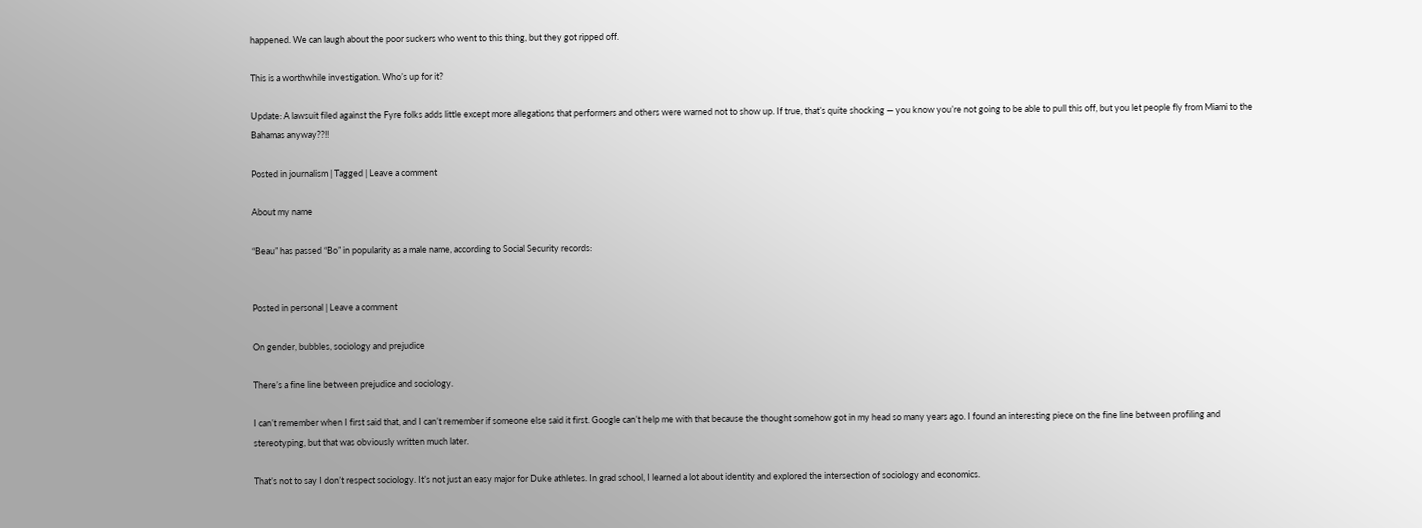happened. We can laugh about the poor suckers who went to this thing, but they got ripped off.

This is a worthwhile investigation. Who’s up for it?

Update: A lawsuit filed against the Fyre folks adds little except more allegations that performers and others were warned not to show up. If true, that’s quite shocking — you know you’re not going to be able to pull this off, but you let people fly from Miami to the Bahamas anyway??!!

Posted in journalism | Tagged | Leave a comment

About my name

“Beau” has passed “Bo” in popularity as a male name, according to Social Security records:


Posted in personal | Leave a comment

On gender, bubbles, sociology and prejudice

There’s a fine line between prejudice and sociology.

I can’t remember when I first said that, and I can’t remember if someone else said it first. Google can’t help me with that because the thought somehow got in my head so many years ago. I found an interesting piece on the fine line between profiling and stereotyping, but that was obviously written much later.

That’s not to say I don’t respect sociology. It’s not just an easy major for Duke athletes. In grad school, I learned a lot about identity and explored the intersection of sociology and economics.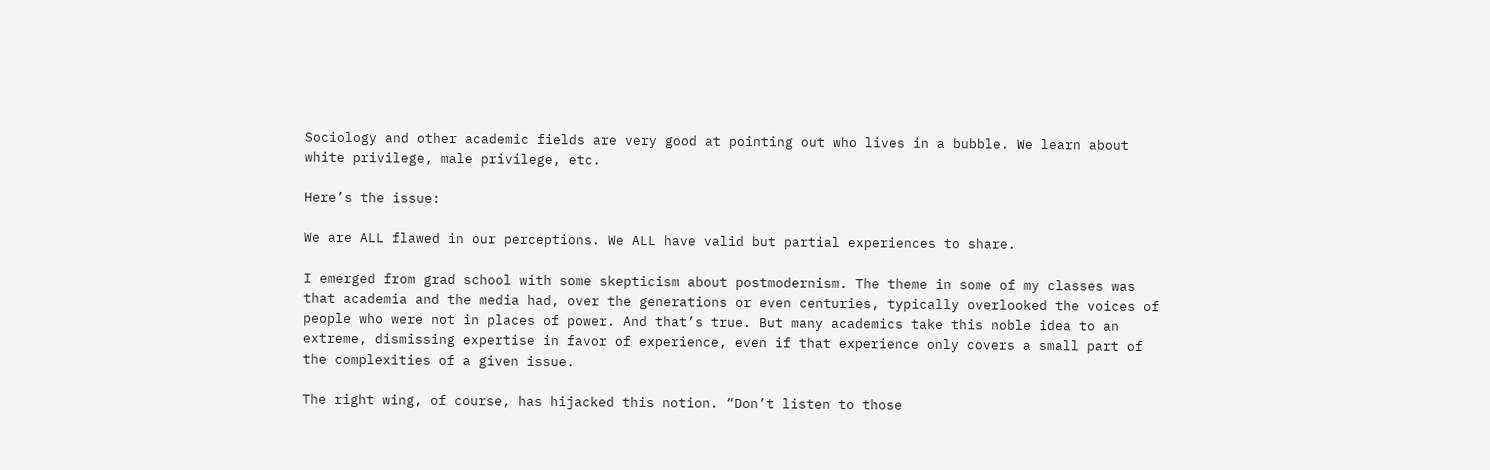Sociology and other academic fields are very good at pointing out who lives in a bubble. We learn about white privilege, male privilege, etc.

Here’s the issue:

We are ALL flawed in our perceptions. We ALL have valid but partial experiences to share.

I emerged from grad school with some skepticism about postmodernism. The theme in some of my classes was that academia and the media had, over the generations or even centuries, typically overlooked the voices of people who were not in places of power. And that’s true. But many academics take this noble idea to an extreme, dismissing expertise in favor of experience, even if that experience only covers a small part of the complexities of a given issue.

The right wing, of course, has hijacked this notion. “Don’t listen to those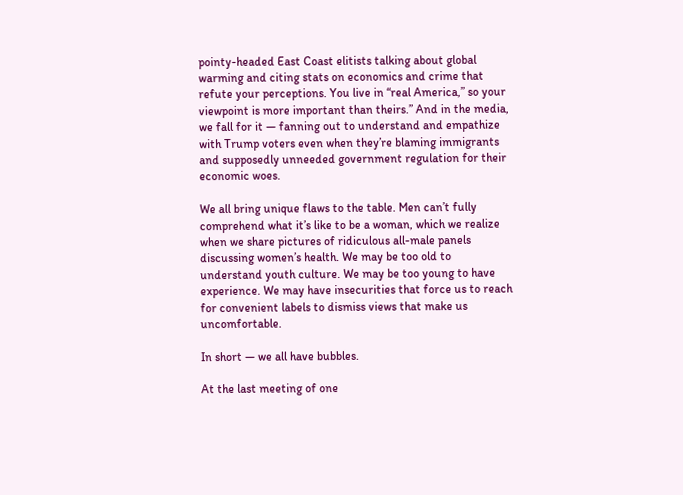pointy-headed East Coast elitists talking about global warming and citing stats on economics and crime that refute your perceptions. You live in “real America,” so your viewpoint is more important than theirs.” And in the media, we fall for it — fanning out to understand and empathize with Trump voters even when they’re blaming immigrants and supposedly unneeded government regulation for their economic woes.

We all bring unique flaws to the table. Men can’t fully comprehend what it’s like to be a woman, which we realize when we share pictures of ridiculous all-male panels discussing women’s health. We may be too old to understand youth culture. We may be too young to have experience. We may have insecurities that force us to reach for convenient labels to dismiss views that make us uncomfortable.

In short — we all have bubbles.

At the last meeting of one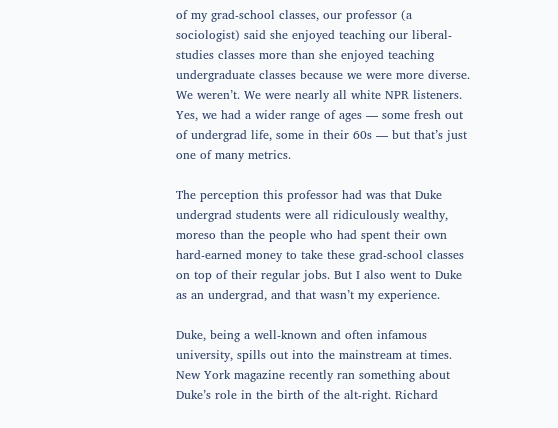of my grad-school classes, our professor (a sociologist) said she enjoyed teaching our liberal-studies classes more than she enjoyed teaching undergraduate classes because we were more diverse. We weren’t. We were nearly all white NPR listeners. Yes, we had a wider range of ages — some fresh out of undergrad life, some in their 60s — but that’s just one of many metrics.

The perception this professor had was that Duke undergrad students were all ridiculously wealthy, moreso than the people who had spent their own hard-earned money to take these grad-school classes on top of their regular jobs. But I also went to Duke as an undergrad, and that wasn’t my experience.

Duke, being a well-known and often infamous university, spills out into the mainstream at times. New York magazine recently ran something about Duke’s role in the birth of the alt-right. Richard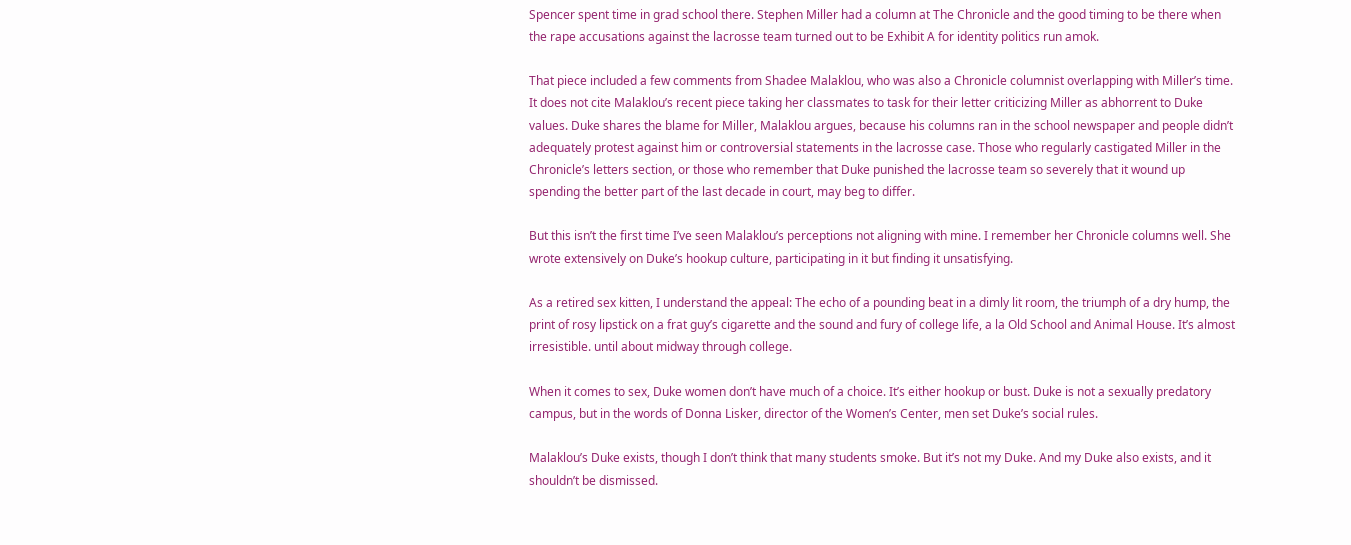Spencer spent time in grad school there. Stephen Miller had a column at The Chronicle and the good timing to be there when the rape accusations against the lacrosse team turned out to be Exhibit A for identity politics run amok.

That piece included a few comments from Shadee Malaklou, who was also a Chronicle columnist overlapping with Miller’s time. It does not cite Malaklou’s recent piece taking her classmates to task for their letter criticizing Miller as abhorrent to Duke values. Duke shares the blame for Miller, Malaklou argues, because his columns ran in the school newspaper and people didn’t adequately protest against him or controversial statements in the lacrosse case. Those who regularly castigated Miller in the Chronicle’s letters section, or those who remember that Duke punished the lacrosse team so severely that it wound up spending the better part of the last decade in court, may beg to differ.

But this isn’t the first time I’ve seen Malaklou’s perceptions not aligning with mine. I remember her Chronicle columns well. She wrote extensively on Duke’s hookup culture, participating in it but finding it unsatisfying.

As a retired sex kitten, I understand the appeal: The echo of a pounding beat in a dimly lit room, the triumph of a dry hump, the print of rosy lipstick on a frat guy’s cigarette and the sound and fury of college life, a la Old School and Animal House. It’s almost irresistible. until about midway through college.

When it comes to sex, Duke women don’t have much of a choice. It’s either hookup or bust. Duke is not a sexually predatory campus, but in the words of Donna Lisker, director of the Women’s Center, men set Duke’s social rules.

Malaklou’s Duke exists, though I don’t think that many students smoke. But it’s not my Duke. And my Duke also exists, and it shouldn’t be dismissed.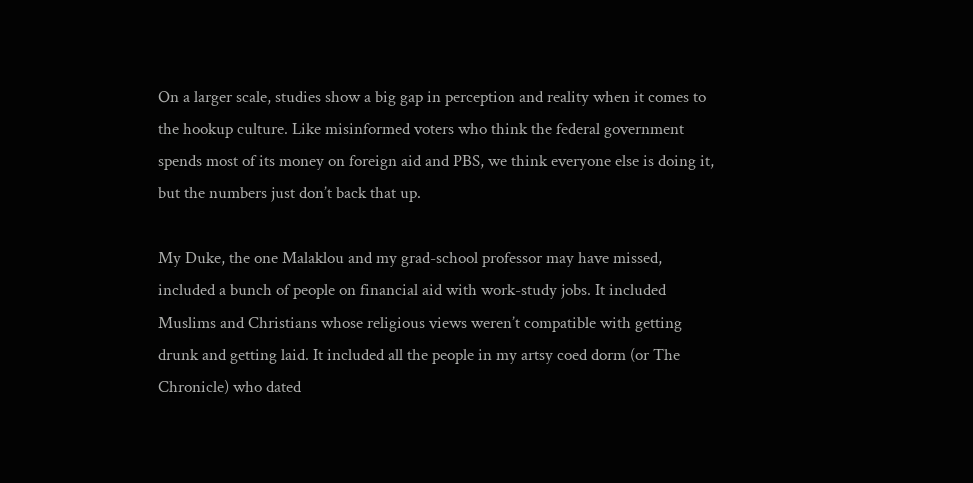On a larger scale, studies show a big gap in perception and reality when it comes to the hookup culture. Like misinformed voters who think the federal government spends most of its money on foreign aid and PBS, we think everyone else is doing it, but the numbers just don’t back that up.

My Duke, the one Malaklou and my grad-school professor may have missed, included a bunch of people on financial aid with work-study jobs. It included Muslims and Christians whose religious views weren’t compatible with getting drunk and getting laid. It included all the people in my artsy coed dorm (or The Chronicle) who dated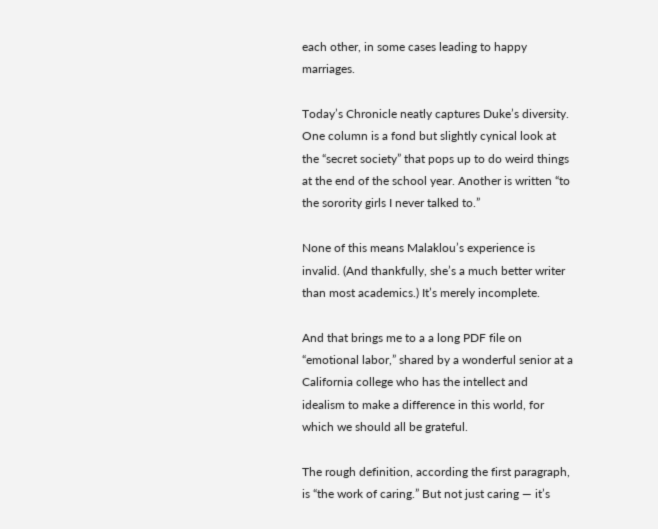each other, in some cases leading to happy marriages.

Today’s Chronicle neatly captures Duke’s diversity. One column is a fond but slightly cynical look at the “secret society” that pops up to do weird things at the end of the school year. Another is written “to the sorority girls I never talked to.”

None of this means Malaklou’s experience is invalid. (And thankfully, she’s a much better writer than most academics.) It’s merely incomplete.

And that brings me to a a long PDF file on “emotional labor,” shared by a wonderful senior at a California college who has the intellect and idealism to make a difference in this world, for which we should all be grateful.

The rough definition, according the first paragraph, is “the work of caring.” But not just caring — it’s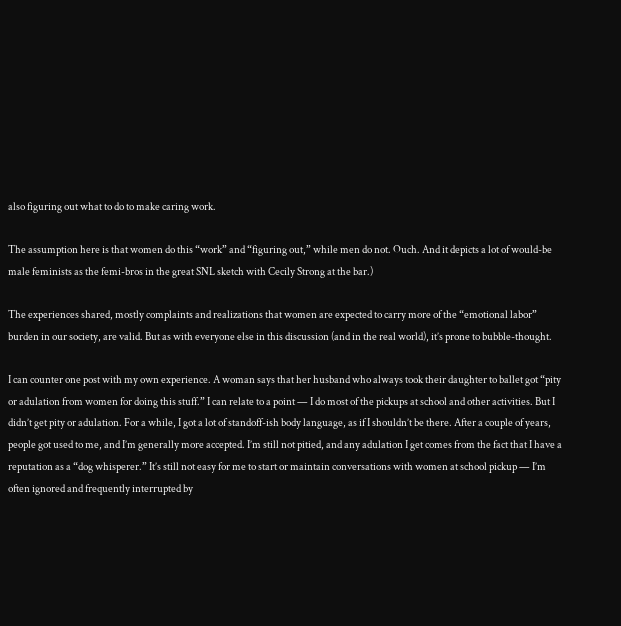also figuring out what to do to make caring work.

The assumption here is that women do this “work” and “figuring out,” while men do not. Ouch. And it depicts a lot of would-be male feminists as the femi-bros in the great SNL sketch with Cecily Strong at the bar.)

The experiences shared, mostly complaints and realizations that women are expected to carry more of the “emotional labor” burden in our society, are valid. But as with everyone else in this discussion (and in the real world), it’s prone to bubble-thought.

I can counter one post with my own experience. A woman says that her husband who always took their daughter to ballet got “pity or adulation from women for doing this stuff.” I can relate to a point — I do most of the pickups at school and other activities. But I didn’t get pity or adulation. For a while, I got a lot of standoff-ish body language, as if I shouldn’t be there. After a couple of years, people got used to me, and I’m generally more accepted. I’m still not pitied, and any adulation I get comes from the fact that I have a reputation as a “dog whisperer.” It’s still not easy for me to start or maintain conversations with women at school pickup — I’m often ignored and frequently interrupted by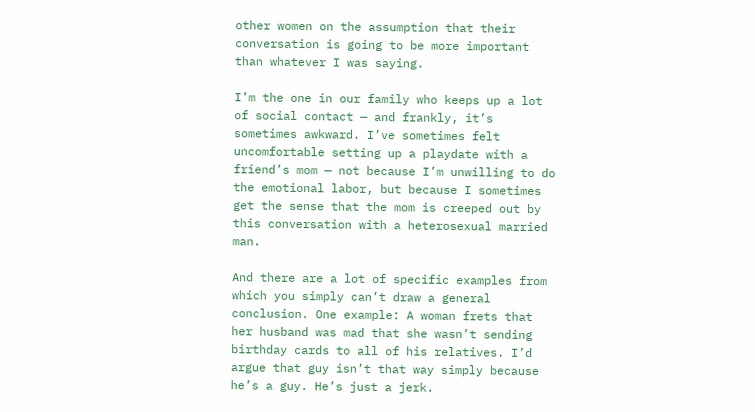other women on the assumption that their conversation is going to be more important than whatever I was saying.

I’m the one in our family who keeps up a lot of social contact — and frankly, it’s sometimes awkward. I’ve sometimes felt uncomfortable setting up a playdate with a friend’s mom — not because I’m unwilling to do the emotional labor, but because I sometimes get the sense that the mom is creeped out by this conversation with a heterosexual married man.

And there are a lot of specific examples from which you simply can’t draw a general conclusion. One example: A woman frets that her husband was mad that she wasn’t sending birthday cards to all of his relatives. I’d argue that guy isn’t that way simply because he’s a guy. He’s just a jerk.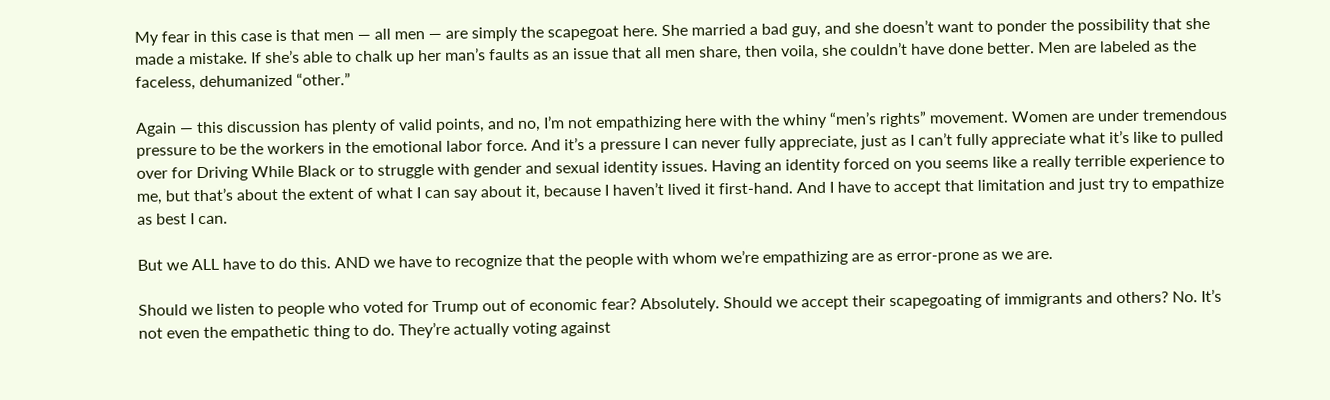My fear in this case is that men — all men — are simply the scapegoat here. She married a bad guy, and she doesn’t want to ponder the possibility that she made a mistake. If she’s able to chalk up her man’s faults as an issue that all men share, then voila, she couldn’t have done better. Men are labeled as the faceless, dehumanized “other.”

Again — this discussion has plenty of valid points, and no, I’m not empathizing here with the whiny “men’s rights” movement. Women are under tremendous pressure to be the workers in the emotional labor force. And it’s a pressure I can never fully appreciate, just as I can’t fully appreciate what it’s like to pulled over for Driving While Black or to struggle with gender and sexual identity issues. Having an identity forced on you seems like a really terrible experience to me, but that’s about the extent of what I can say about it, because I haven’t lived it first-hand. And I have to accept that limitation and just try to empathize as best I can.

But we ALL have to do this. AND we have to recognize that the people with whom we’re empathizing are as error-prone as we are.

Should we listen to people who voted for Trump out of economic fear? Absolutely. Should we accept their scapegoating of immigrants and others? No. It’s not even the empathetic thing to do. They’re actually voting against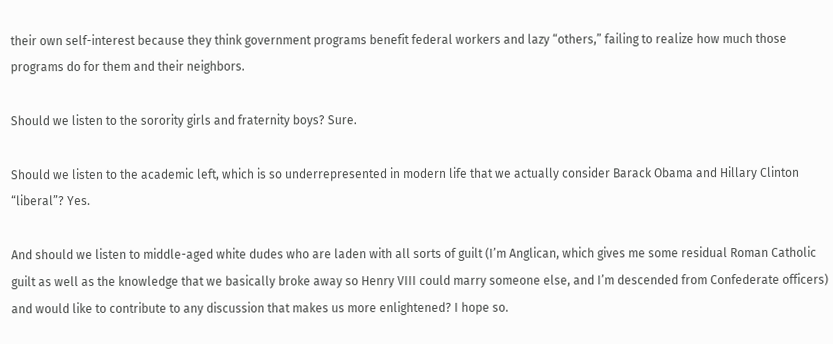their own self-interest because they think government programs benefit federal workers and lazy “others,” failing to realize how much those programs do for them and their neighbors.

Should we listen to the sorority girls and fraternity boys? Sure.

Should we listen to the academic left, which is so underrepresented in modern life that we actually consider Barack Obama and Hillary Clinton “liberal”? Yes.

And should we listen to middle-aged white dudes who are laden with all sorts of guilt (I’m Anglican, which gives me some residual Roman Catholic guilt as well as the knowledge that we basically broke away so Henry VIII could marry someone else, and I’m descended from Confederate officers) and would like to contribute to any discussion that makes us more enlightened? I hope so.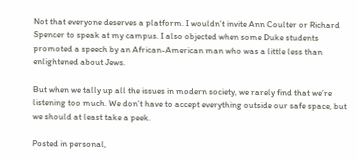Not that everyone deserves a platform. I wouldn’t invite Ann Coulter or Richard Spencer to speak at my campus. I also objected when some Duke students promoted a speech by an African-American man who was a little less than enlightened about Jews.

But when we tally up all the issues in modern society, we rarely find that we’re listening too much. We don’t have to accept everything outside our safe space, but we should at least take a peek.

Posted in personal,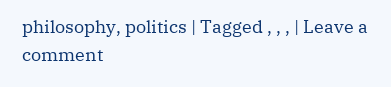philosophy, politics | Tagged , , , | Leave a comment